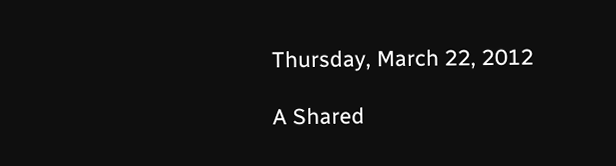Thursday, March 22, 2012

A Shared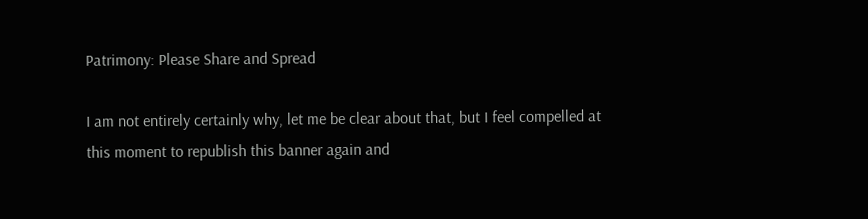Patrimony: Please Share and Spread

I am not entirely certainly why, let me be clear about that, but I feel compelled at this moment to republish this banner again and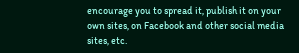encourage you to spread it, publish it on your own sites, on Facebook and other social media sites, etc.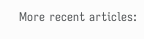More recent articles: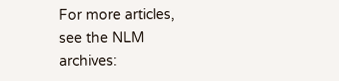For more articles, see the NLM archives: